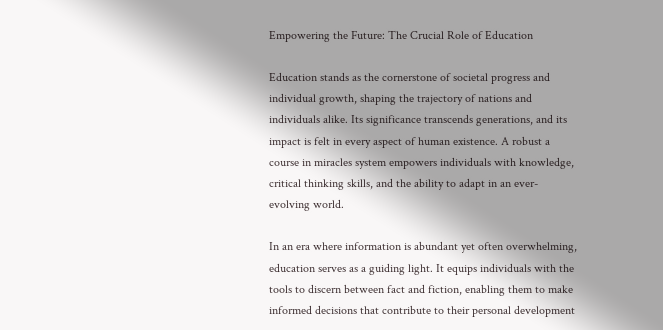Empowering the Future: The Crucial Role of Education

Education stands as the cornerstone of societal progress and individual growth, shaping the trajectory of nations and individuals alike. Its significance transcends generations, and its impact is felt in every aspect of human existence. A robust a course in miracles system empowers individuals with knowledge, critical thinking skills, and the ability to adapt in an ever-evolving world.

In an era where information is abundant yet often overwhelming, education serves as a guiding light. It equips individuals with the tools to discern between fact and fiction, enabling them to make informed decisions that contribute to their personal development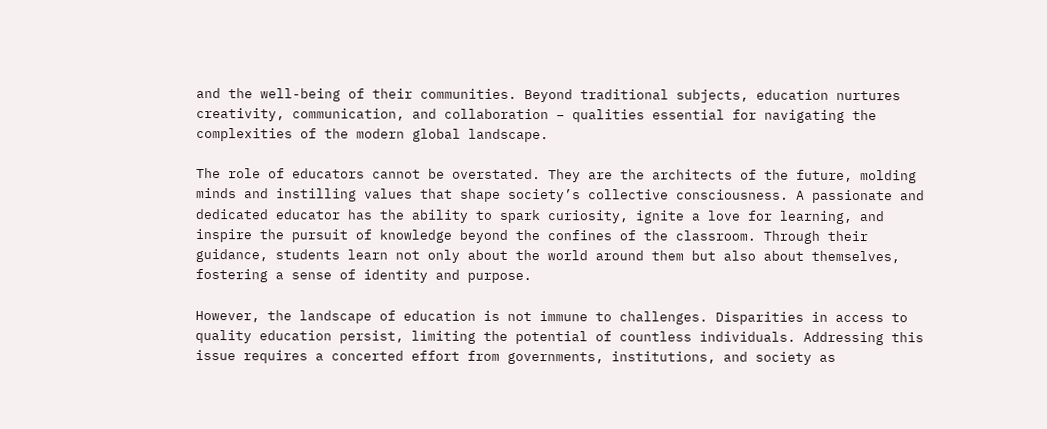and the well-being of their communities. Beyond traditional subjects, education nurtures creativity, communication, and collaboration – qualities essential for navigating the complexities of the modern global landscape.

The role of educators cannot be overstated. They are the architects of the future, molding minds and instilling values that shape society’s collective consciousness. A passionate and dedicated educator has the ability to spark curiosity, ignite a love for learning, and inspire the pursuit of knowledge beyond the confines of the classroom. Through their guidance, students learn not only about the world around them but also about themselves, fostering a sense of identity and purpose.

However, the landscape of education is not immune to challenges. Disparities in access to quality education persist, limiting the potential of countless individuals. Addressing this issue requires a concerted effort from governments, institutions, and society as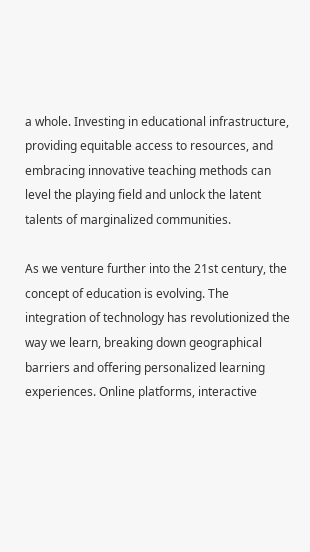a whole. Investing in educational infrastructure, providing equitable access to resources, and embracing innovative teaching methods can level the playing field and unlock the latent talents of marginalized communities.

As we venture further into the 21st century, the concept of education is evolving. The integration of technology has revolutionized the way we learn, breaking down geographical barriers and offering personalized learning experiences. Online platforms, interactive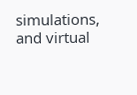simulations, and virtual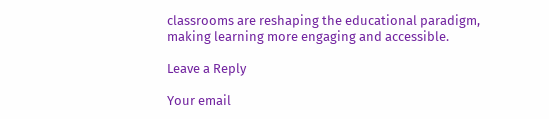classrooms are reshaping the educational paradigm, making learning more engaging and accessible.

Leave a Reply

Your email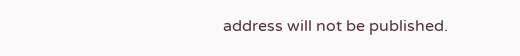address will not be published.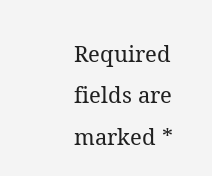Required fields are marked *